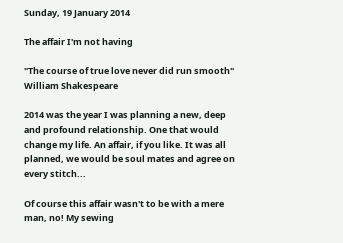Sunday, 19 January 2014

The affair I'm not having

"The course of true love never did run smooth"
William Shakespeare

2014 was the year I was planning a new, deep and profound relationship. One that would change my life. An affair, if you like. It was all planned, we would be soul mates and agree on every stitch...

Of course this affair wasn't to be with a mere man, no! My sewing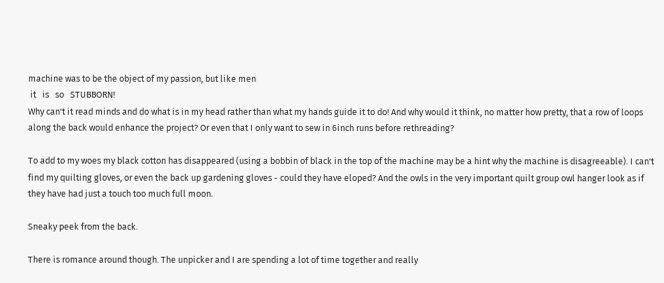machine was to be the object of my passion, but like men
 it   is   so   STUBBORN!
Why can't it read minds and do what is in my head rather than what my hands guide it to do! And why would it think, no matter how pretty, that a row of loops along the back would enhance the project? Or even that I only want to sew in 6inch runs before rethreading?

To add to my woes my black cotton has disappeared (using a bobbin of black in the top of the machine may be a hint why the machine is disagreeable). I can't find my quilting gloves, or even the back up gardening gloves - could they have eloped? And the owls in the very important quilt group owl hanger look as if they have had just a touch too much full moon.

Sneaky peek from the back.

There is romance around though. The unpicker and I are spending a lot of time together and really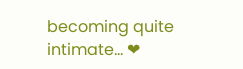becoming quite intimate... ❤